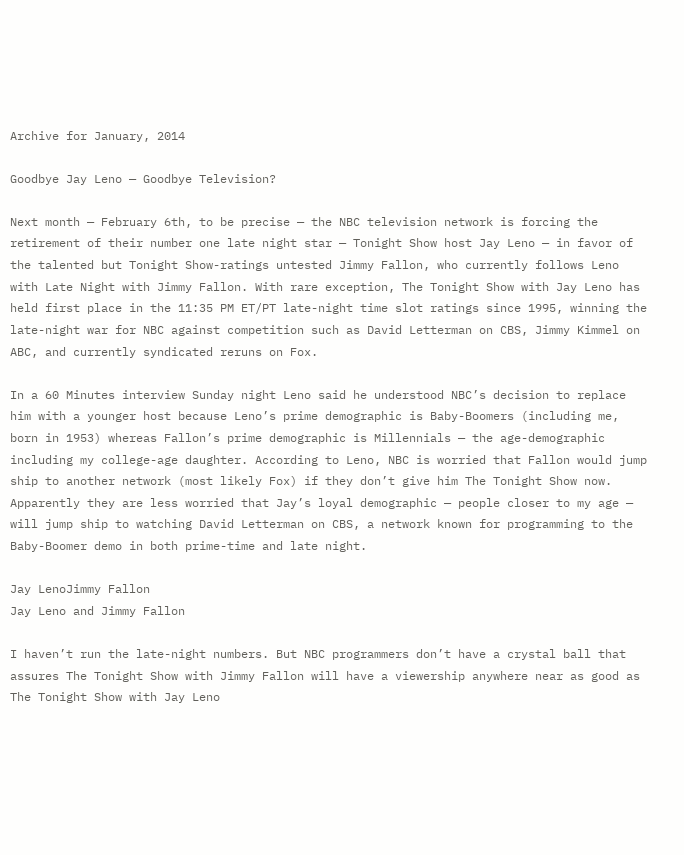Archive for January, 2014

Goodbye Jay Leno — Goodbye Television?

Next month — February 6th, to be precise — the NBC television network is forcing the retirement of their number one late night star — Tonight Show host Jay Leno — in favor of the talented but Tonight Show-ratings untested Jimmy Fallon, who currently follows Leno with Late Night with Jimmy Fallon. With rare exception, The Tonight Show with Jay Leno has held first place in the 11:35 PM ET/PT late-night time slot ratings since 1995, winning the late-night war for NBC against competition such as David Letterman on CBS, Jimmy Kimmel on ABC, and currently syndicated reruns on Fox.

In a 60 Minutes interview Sunday night Leno said he understood NBC’s decision to replace him with a younger host because Leno’s prime demographic is Baby-Boomers (including me, born in 1953) whereas Fallon’s prime demographic is Millennials — the age-demographic including my college-age daughter. According to Leno, NBC is worried that Fallon would jump ship to another network (most likely Fox) if they don’t give him The Tonight Show now. Apparently they are less worried that Jay’s loyal demographic — people closer to my age — will jump ship to watching David Letterman on CBS, a network known for programming to the Baby-Boomer demo in both prime-time and late night.

Jay LenoJimmy Fallon
Jay Leno and Jimmy Fallon

I haven’t run the late-night numbers. But NBC programmers don’t have a crystal ball that assures The Tonight Show with Jimmy Fallon will have a viewership anywhere near as good as The Tonight Show with Jay Leno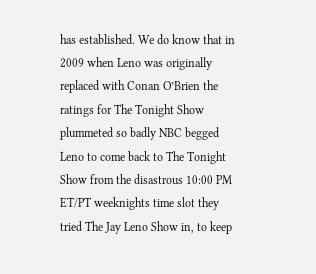has established. We do know that in 2009 when Leno was originally replaced with Conan O’Brien the ratings for The Tonight Show plummeted so badly NBC begged Leno to come back to The Tonight Show from the disastrous 10:00 PM ET/PT weeknights time slot they tried The Jay Leno Show in, to keep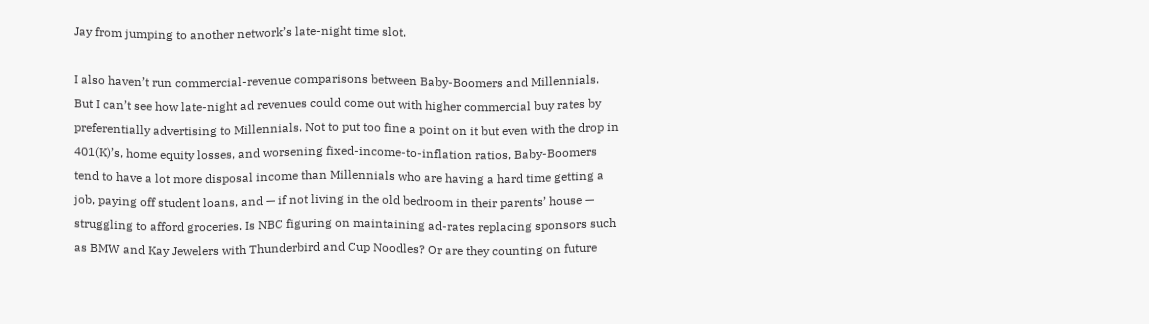Jay from jumping to another network’s late-night time slot.

I also haven’t run commercial-revenue comparisons between Baby-Boomers and Millennials. But I can’t see how late-night ad revenues could come out with higher commercial buy rates by preferentially advertising to Millennials. Not to put too fine a point on it but even with the drop in 401(K)’s, home equity losses, and worsening fixed-income-to-inflation ratios, Baby-Boomers tend to have a lot more disposal income than Millennials who are having a hard time getting a job, paying off student loans, and — if not living in the old bedroom in their parents’ house — struggling to afford groceries. Is NBC figuring on maintaining ad-rates replacing sponsors such as BMW and Kay Jewelers with Thunderbird and Cup Noodles? Or are they counting on future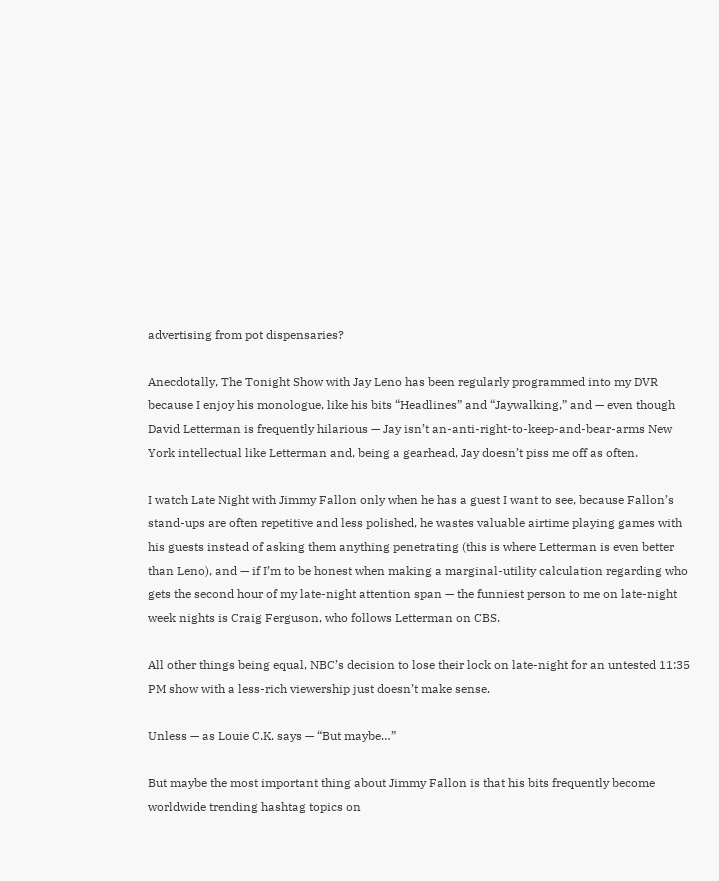advertising from pot dispensaries?

Anecdotally, The Tonight Show with Jay Leno has been regularly programmed into my DVR because I enjoy his monologue, like his bits “Headlines” and “Jaywalking,” and — even though David Letterman is frequently hilarious — Jay isn’t an-anti-right-to-keep-and-bear-arms New York intellectual like Letterman and, being a gearhead, Jay doesn’t piss me off as often.

I watch Late Night with Jimmy Fallon only when he has a guest I want to see, because Fallon’s stand-ups are often repetitive and less polished, he wastes valuable airtime playing games with his guests instead of asking them anything penetrating (this is where Letterman is even better than Leno), and — if I’m to be honest when making a marginal-utility calculation regarding who gets the second hour of my late-night attention span — the funniest person to me on late-night week nights is Craig Ferguson, who follows Letterman on CBS.

All other things being equal, NBC’s decision to lose their lock on late-night for an untested 11:35 PM show with a less-rich viewership just doesn’t make sense.

Unless — as Louie C.K. says — “But maybe…”

But maybe the most important thing about Jimmy Fallon is that his bits frequently become worldwide trending hashtag topics on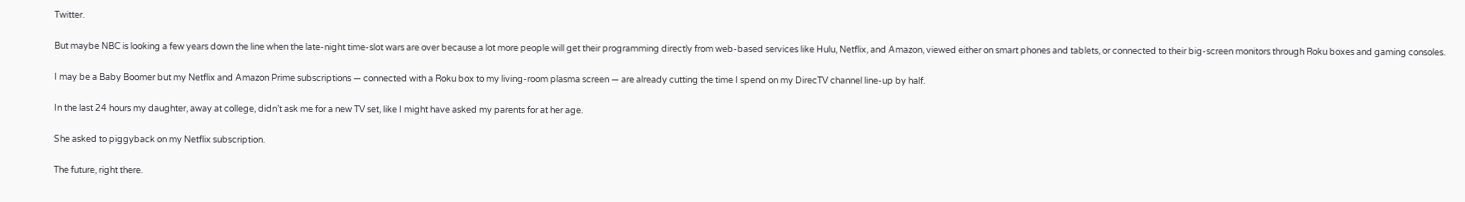Twitter.

But maybe NBC is looking a few years down the line when the late-night time-slot wars are over because a lot more people will get their programming directly from web-based services like Hulu, Netflix, and Amazon, viewed either on smart phones and tablets, or connected to their big-screen monitors through Roku boxes and gaming consoles.

I may be a Baby Boomer but my Netflix and Amazon Prime subscriptions — connected with a Roku box to my living-room plasma screen — are already cutting the time I spend on my DirecTV channel line-up by half.

In the last 24 hours my daughter, away at college, didn’t ask me for a new TV set, like I might have asked my parents for at her age.

She asked to piggyback on my Netflix subscription.

The future, right there.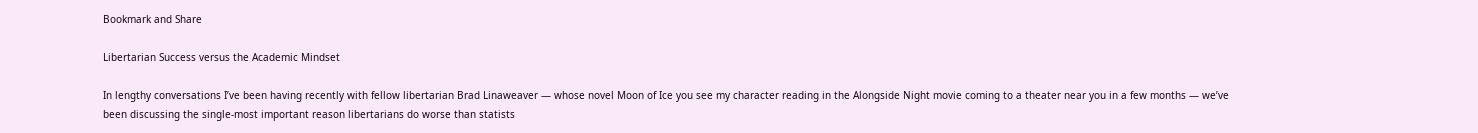Bookmark and Share

Libertarian Success versus the Academic Mindset

In lengthy conversations I’ve been having recently with fellow libertarian Brad Linaweaver — whose novel Moon of Ice you see my character reading in the Alongside Night movie coming to a theater near you in a few months — we’ve been discussing the single-most important reason libertarians do worse than statists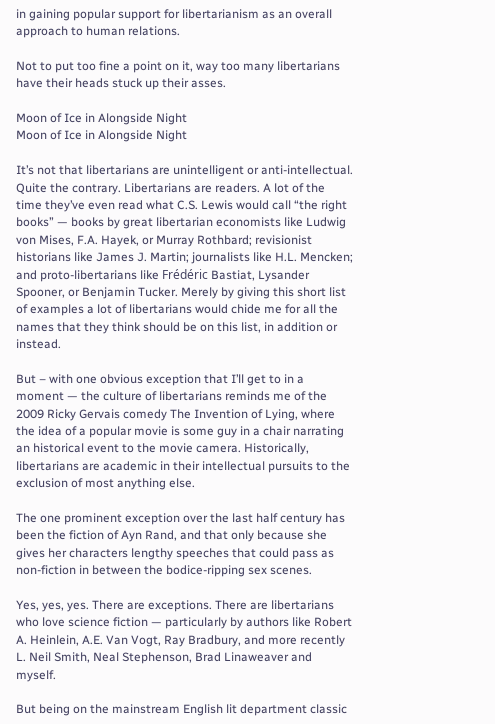in gaining popular support for libertarianism as an overall approach to human relations.

Not to put too fine a point on it, way too many libertarians have their heads stuck up their asses.

Moon of Ice in Alongside Night
Moon of Ice in Alongside Night

It’s not that libertarians are unintelligent or anti-intellectual. Quite the contrary. Libertarians are readers. A lot of the time they’ve even read what C.S. Lewis would call “the right books” — books by great libertarian economists like Ludwig von Mises, F.A. Hayek, or Murray Rothbard; revisionist historians like James J. Martin; journalists like H.L. Mencken; and proto-libertarians like Frédéric Bastiat, Lysander Spooner, or Benjamin Tucker. Merely by giving this short list of examples a lot of libertarians would chide me for all the names that they think should be on this list, in addition or instead.

But – with one obvious exception that I’ll get to in a moment — the culture of libertarians reminds me of the 2009 Ricky Gervais comedy The Invention of Lying, where the idea of a popular movie is some guy in a chair narrating an historical event to the movie camera. Historically, libertarians are academic in their intellectual pursuits to the exclusion of most anything else.

The one prominent exception over the last half century has been the fiction of Ayn Rand, and that only because she gives her characters lengthy speeches that could pass as non-fiction in between the bodice-ripping sex scenes.

Yes, yes, yes. There are exceptions. There are libertarians who love science fiction — particularly by authors like Robert A. Heinlein, A.E. Van Vogt, Ray Bradbury, and more recently L. Neil Smith, Neal Stephenson, Brad Linaweaver and myself.

But being on the mainstream English lit department classic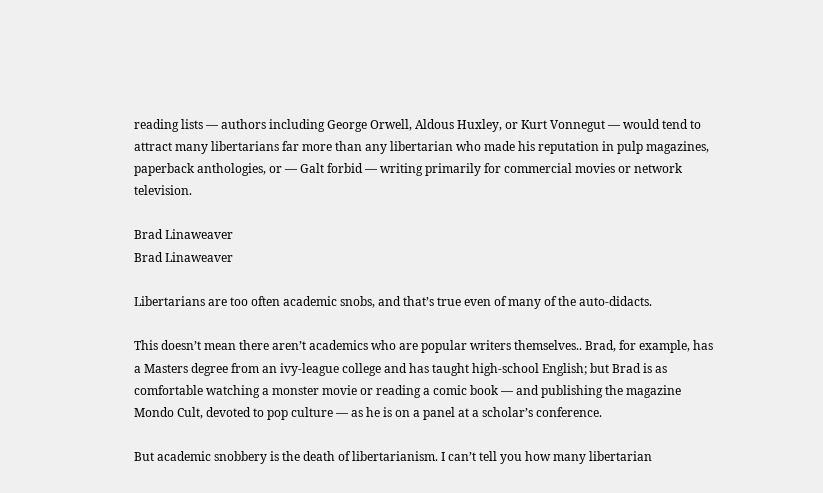reading lists — authors including George Orwell, Aldous Huxley, or Kurt Vonnegut — would tend to attract many libertarians far more than any libertarian who made his reputation in pulp magazines, paperback anthologies, or — Galt forbid — writing primarily for commercial movies or network television.

Brad Linaweaver
Brad Linaweaver

Libertarians are too often academic snobs, and that’s true even of many of the auto-didacts.

This doesn’t mean there aren’t academics who are popular writers themselves.. Brad, for example, has a Masters degree from an ivy-league college and has taught high-school English; but Brad is as comfortable watching a monster movie or reading a comic book — and publishing the magazine Mondo Cult, devoted to pop culture — as he is on a panel at a scholar’s conference.

But academic snobbery is the death of libertarianism. I can’t tell you how many libertarian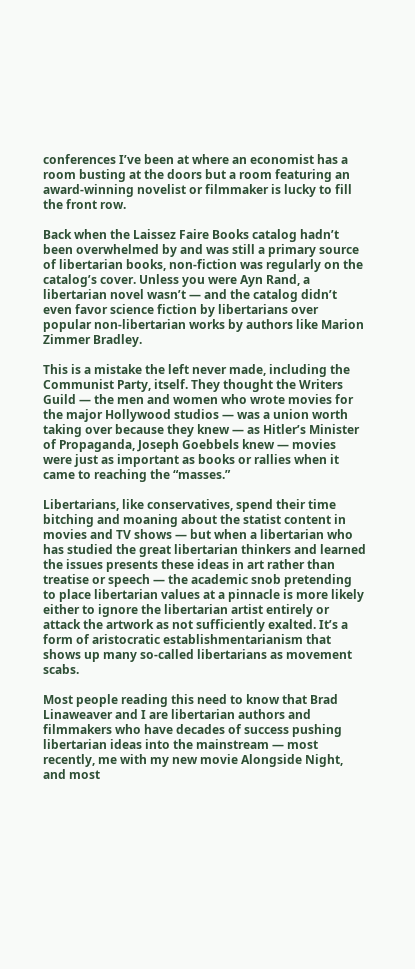conferences I’ve been at where an economist has a room busting at the doors but a room featuring an award-winning novelist or filmmaker is lucky to fill the front row.

Back when the Laissez Faire Books catalog hadn’t been overwhelmed by and was still a primary source of libertarian books, non-fiction was regularly on the catalog’s cover. Unless you were Ayn Rand, a libertarian novel wasn’t — and the catalog didn’t even favor science fiction by libertarians over popular non-libertarian works by authors like Marion Zimmer Bradley.

This is a mistake the left never made, including the Communist Party, itself. They thought the Writers Guild — the men and women who wrote movies for the major Hollywood studios — was a union worth taking over because they knew — as Hitler’s Minister of Propaganda, Joseph Goebbels knew — movies were just as important as books or rallies when it came to reaching the “masses.”

Libertarians, like conservatives, spend their time bitching and moaning about the statist content in movies and TV shows — but when a libertarian who has studied the great libertarian thinkers and learned the issues presents these ideas in art rather than treatise or speech — the academic snob pretending to place libertarian values at a pinnacle is more likely either to ignore the libertarian artist entirely or attack the artwork as not sufficiently exalted. It’s a form of aristocratic establishmentarianism that shows up many so-called libertarians as movement scabs.

Most people reading this need to know that Brad Linaweaver and I are libertarian authors and filmmakers who have decades of success pushing libertarian ideas into the mainstream — most recently, me with my new movie Alongside Night, and most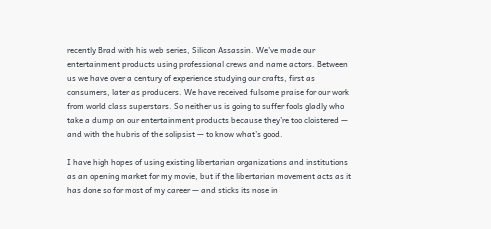recently Brad with his web series, Silicon Assassin. We’ve made our entertainment products using professional crews and name actors. Between us we have over a century of experience studying our crafts, first as consumers, later as producers. We have received fulsome praise for our work from world class superstars. So neither us is going to suffer fools gladly who take a dump on our entertainment products because they’re too cloistered — and with the hubris of the solipsist — to know what’s good.

I have high hopes of using existing libertarian organizations and institutions as an opening market for my movie, but if the libertarian movement acts as it has done so for most of my career — and sticks its nose in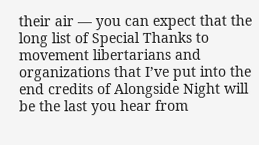their air — you can expect that the long list of Special Thanks to movement libertarians and organizations that I’ve put into the end credits of Alongside Night will be the last you hear from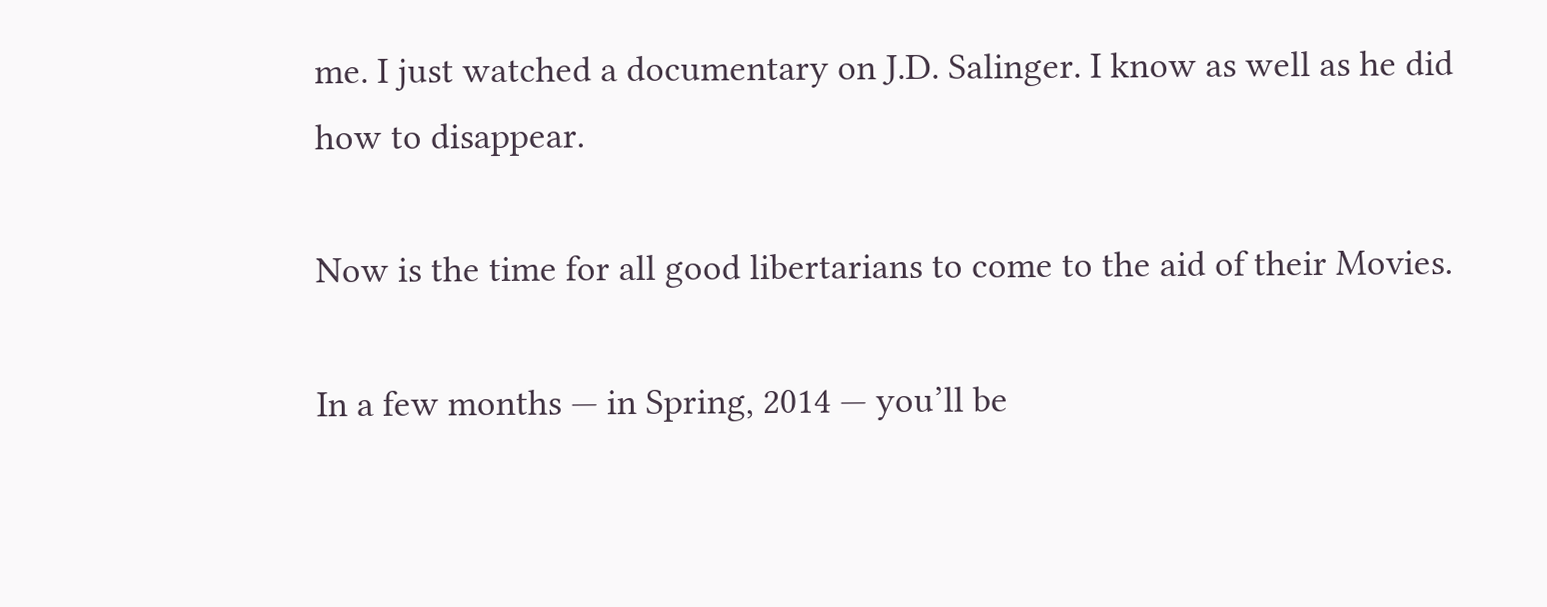me. I just watched a documentary on J.D. Salinger. I know as well as he did how to disappear.

Now is the time for all good libertarians to come to the aid of their Movies.

In a few months — in Spring, 2014 — you’ll be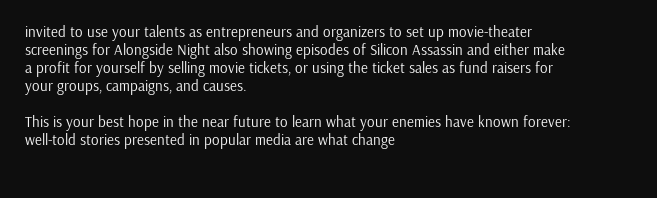invited to use your talents as entrepreneurs and organizers to set up movie-theater screenings for Alongside Night also showing episodes of Silicon Assassin and either make a profit for yourself by selling movie tickets, or using the ticket sales as fund raisers for your groups, campaigns, and causes.

This is your best hope in the near future to learn what your enemies have known forever: well-told stories presented in popular media are what change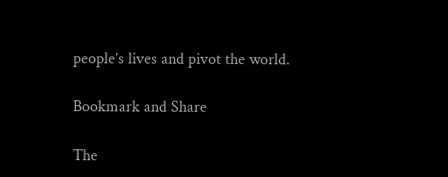people’s lives and pivot the world.

Bookmark and Share

The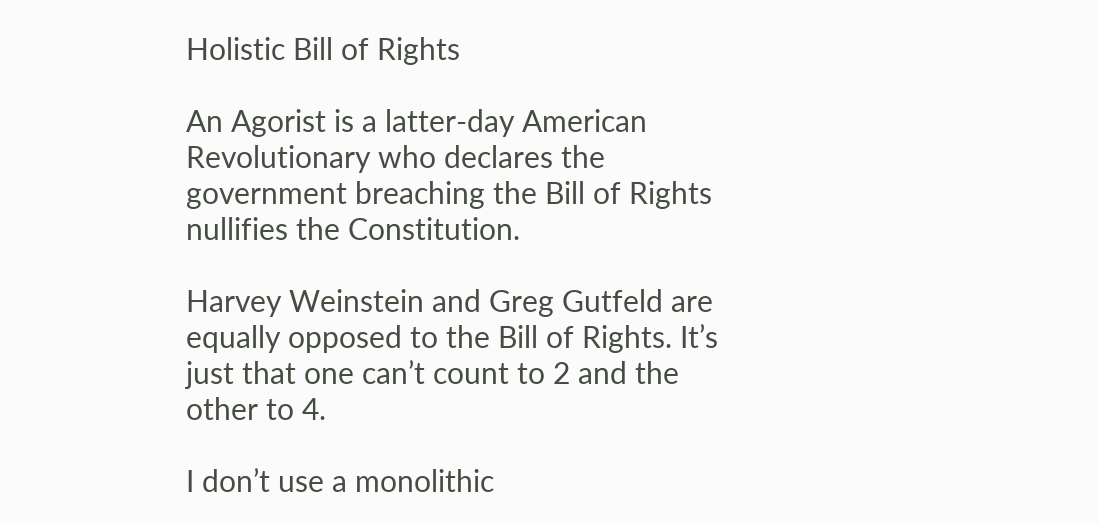Holistic Bill of Rights

An Agorist is a latter-day American Revolutionary who declares the government breaching the Bill of Rights nullifies the Constitution.

Harvey Weinstein and Greg Gutfeld are equally opposed to the Bill of Rights. It’s just that one can’t count to 2 and the other to 4.

I don’t use a monolithic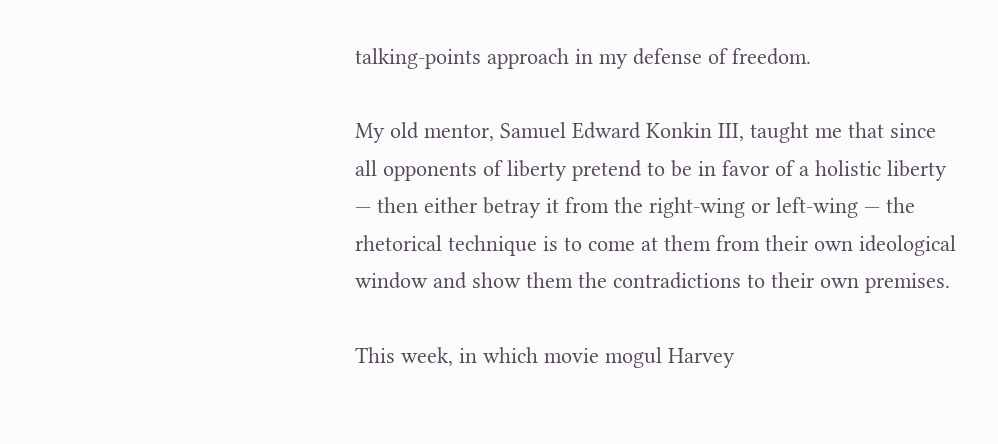talking-points approach in my defense of freedom.

My old mentor, Samuel Edward Konkin III, taught me that since all opponents of liberty pretend to be in favor of a holistic liberty — then either betray it from the right-wing or left-wing — the rhetorical technique is to come at them from their own ideological window and show them the contradictions to their own premises.

This week, in which movie mogul Harvey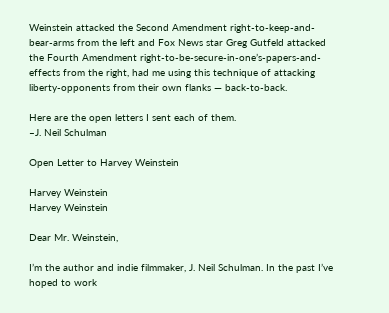Weinstein attacked the Second Amendment right-to-keep-and-bear-arms from the left and Fox News star Greg Gutfeld attacked the Fourth Amendment right-to-be-secure-in-one’s-papers-and-effects from the right, had me using this technique of attacking liberty-opponents from their own flanks — back-to-back.

Here are the open letters I sent each of them.
–J. Neil Schulman

Open Letter to Harvey Weinstein

Harvey Weinstein
Harvey Weinstein

Dear Mr. Weinstein,

I’m the author and indie filmmaker, J. Neil Schulman. In the past I’ve hoped to work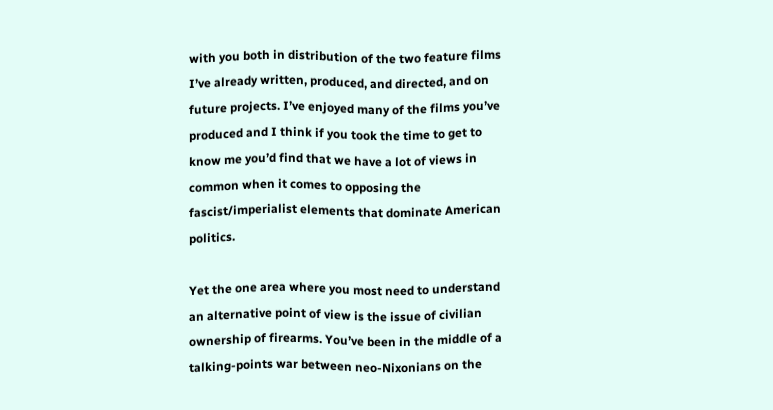with you both in distribution of the two feature films I’ve already written, produced, and directed, and on future projects. I’ve enjoyed many of the films you’ve produced and I think if you took the time to get to know me you’d find that we have a lot of views in common when it comes to opposing the fascist/imperialist elements that dominate American politics.

Yet the one area where you most need to understand an alternative point of view is the issue of civilian ownership of firearms. You’ve been in the middle of a talking-points war between neo-Nixonians on the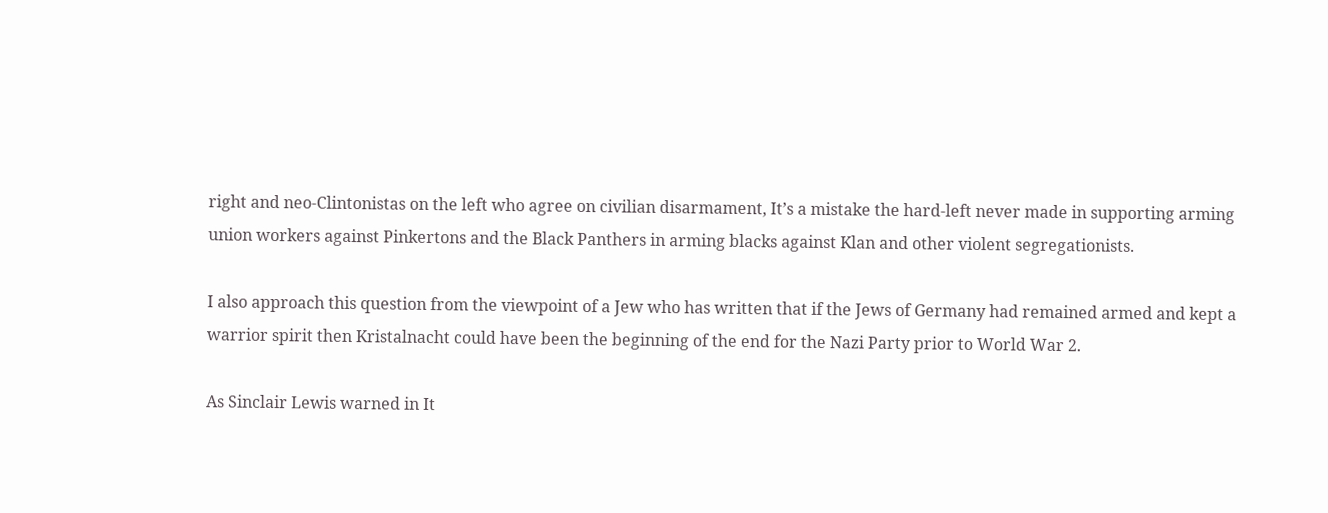right and neo-Clintonistas on the left who agree on civilian disarmament, It’s a mistake the hard-left never made in supporting arming union workers against Pinkertons and the Black Panthers in arming blacks against Klan and other violent segregationists.

I also approach this question from the viewpoint of a Jew who has written that if the Jews of Germany had remained armed and kept a warrior spirit then Kristalnacht could have been the beginning of the end for the Nazi Party prior to World War 2.

As Sinclair Lewis warned in It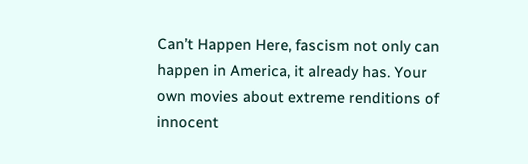Can’t Happen Here, fascism not only can happen in America, it already has. Your own movies about extreme renditions of innocent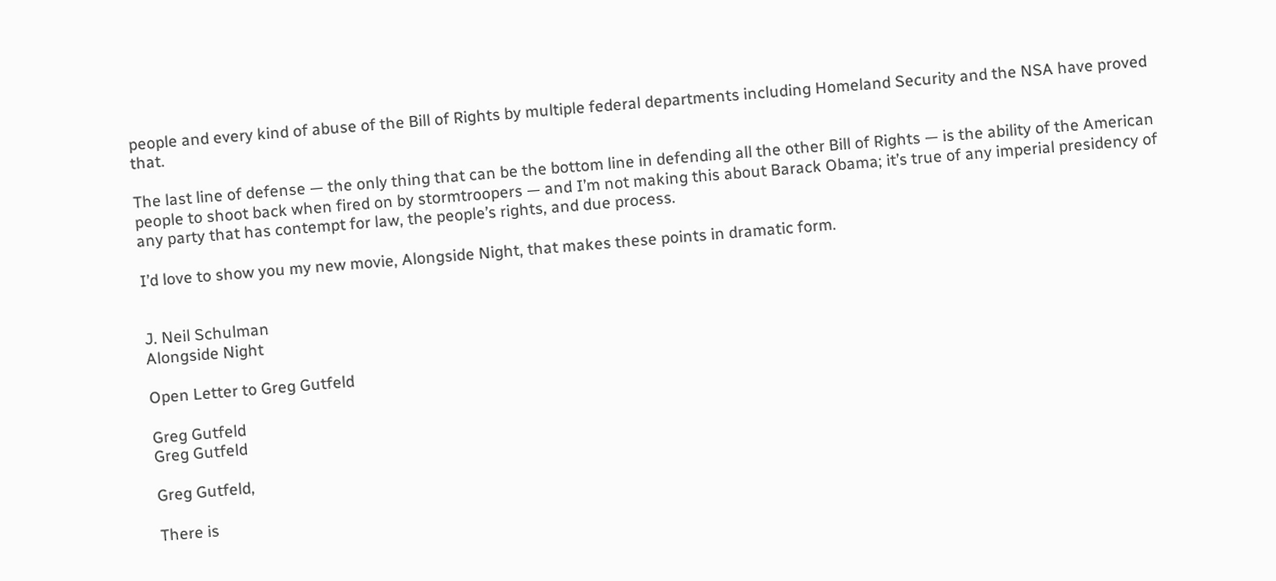people and every kind of abuse of the Bill of Rights by multiple federal departments including Homeland Security and the NSA have proved that.

The last line of defense — the only thing that can be the bottom line in defending all the other Bill of Rights — is the ability of the American people to shoot back when fired on by stormtroopers — and I’m not making this about Barack Obama; it’s true of any imperial presidency of any party that has contempt for law, the people’s rights, and due process.

I’d love to show you my new movie, Alongside Night, that makes these points in dramatic form.


J. Neil Schulman
Alongside Night

Open Letter to Greg Gutfeld

Greg Gutfeld
Greg Gutfeld

Greg Gutfeld,

There is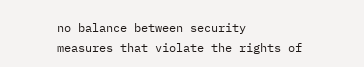no balance between security measures that violate the rights of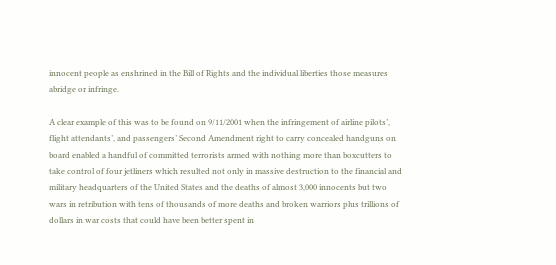innocent people as enshrined in the Bill of Rights and the individual liberties those measures abridge or infringe.

A clear example of this was to be found on 9/11/2001 when the infringement of airline pilots’, flight attendants’, and passengers’ Second Amendment right to carry concealed handguns on board enabled a handful of committed terrorists armed with nothing more than boxcutters to take control of four jetliners which resulted not only in massive destruction to the financial and military headquarters of the United States and the deaths of almost 3,000 innocents but two wars in retribution with tens of thousands of more deaths and broken warriors plus trillions of dollars in war costs that could have been better spent in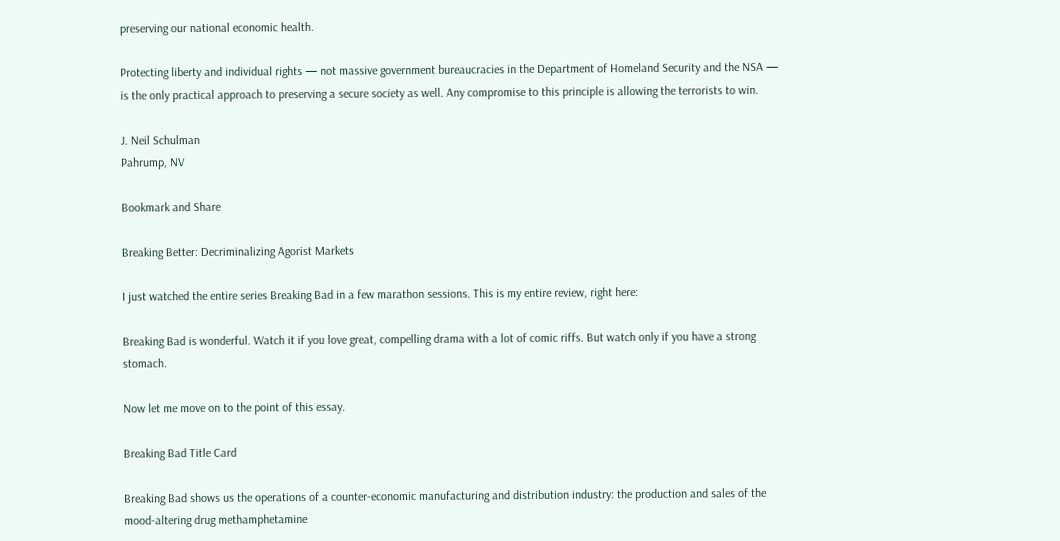preserving our national economic health.

Protecting liberty and individual rights — not massive government bureaucracies in the Department of Homeland Security and the NSA — is the only practical approach to preserving a secure society as well. Any compromise to this principle is allowing the terrorists to win.

J. Neil Schulman
Pahrump, NV

Bookmark and Share

Breaking Better: Decriminalizing Agorist Markets

I just watched the entire series Breaking Bad in a few marathon sessions. This is my entire review, right here:

Breaking Bad is wonderful. Watch it if you love great, compelling drama with a lot of comic riffs. But watch only if you have a strong stomach.

Now let me move on to the point of this essay.

Breaking Bad Title Card

Breaking Bad shows us the operations of a counter-economic manufacturing and distribution industry: the production and sales of the mood-altering drug methamphetamine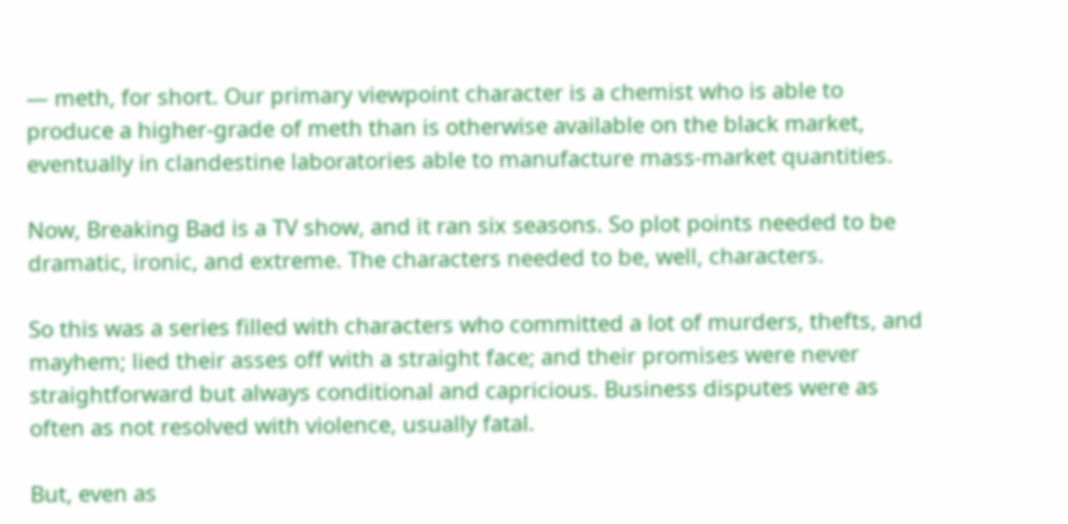— meth, for short. Our primary viewpoint character is a chemist who is able to produce a higher-grade of meth than is otherwise available on the black market, eventually in clandestine laboratories able to manufacture mass-market quantities.

Now, Breaking Bad is a TV show, and it ran six seasons. So plot points needed to be dramatic, ironic, and extreme. The characters needed to be, well, characters.

So this was a series filled with characters who committed a lot of murders, thefts, and mayhem; lied their asses off with a straight face; and their promises were never straightforward but always conditional and capricious. Business disputes were as often as not resolved with violence, usually fatal.

But, even as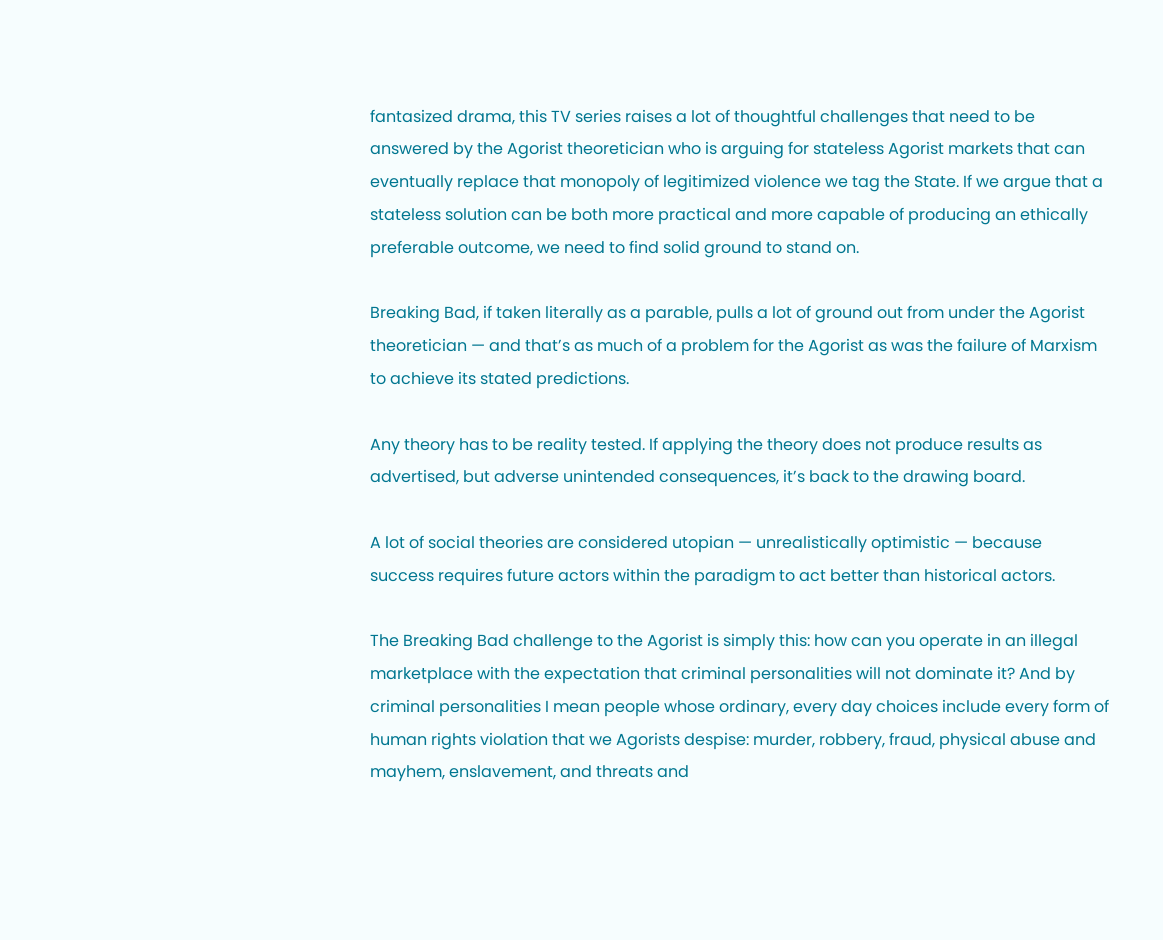fantasized drama, this TV series raises a lot of thoughtful challenges that need to be answered by the Agorist theoretician who is arguing for stateless Agorist markets that can eventually replace that monopoly of legitimized violence we tag the State. If we argue that a stateless solution can be both more practical and more capable of producing an ethically preferable outcome, we need to find solid ground to stand on.

Breaking Bad, if taken literally as a parable, pulls a lot of ground out from under the Agorist theoretician — and that’s as much of a problem for the Agorist as was the failure of Marxism to achieve its stated predictions.

Any theory has to be reality tested. If applying the theory does not produce results as advertised, but adverse unintended consequences, it’s back to the drawing board.

A lot of social theories are considered utopian — unrealistically optimistic — because success requires future actors within the paradigm to act better than historical actors.

The Breaking Bad challenge to the Agorist is simply this: how can you operate in an illegal marketplace with the expectation that criminal personalities will not dominate it? And by criminal personalities I mean people whose ordinary, every day choices include every form of human rights violation that we Agorists despise: murder, robbery, fraud, physical abuse and mayhem, enslavement, and threats and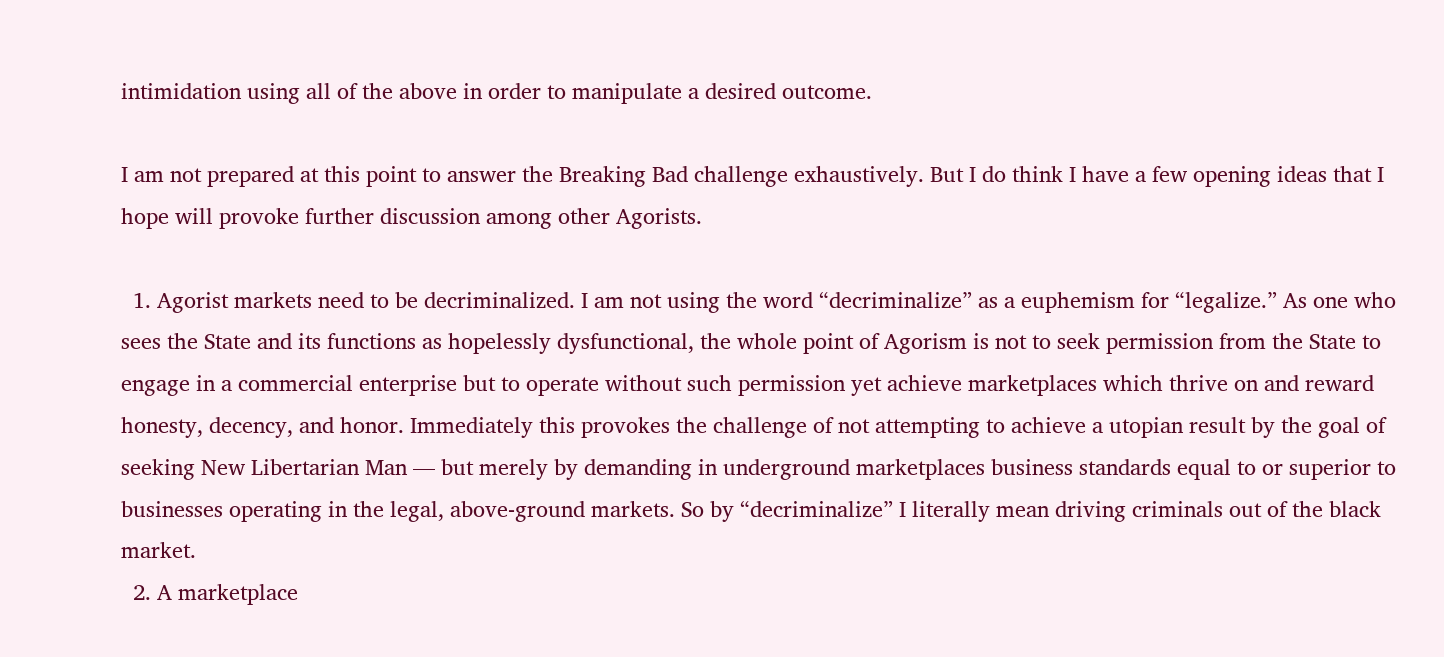intimidation using all of the above in order to manipulate a desired outcome.

I am not prepared at this point to answer the Breaking Bad challenge exhaustively. But I do think I have a few opening ideas that I hope will provoke further discussion among other Agorists.

  1. Agorist markets need to be decriminalized. I am not using the word “decriminalize” as a euphemism for “legalize.” As one who sees the State and its functions as hopelessly dysfunctional, the whole point of Agorism is not to seek permission from the State to engage in a commercial enterprise but to operate without such permission yet achieve marketplaces which thrive on and reward honesty, decency, and honor. Immediately this provokes the challenge of not attempting to achieve a utopian result by the goal of seeking New Libertarian Man — but merely by demanding in underground marketplaces business standards equal to or superior to businesses operating in the legal, above-ground markets. So by “decriminalize” I literally mean driving criminals out of the black market.
  2. A marketplace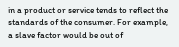in a product or service tends to reflect the standards of the consumer. For example, a slave factor would be out of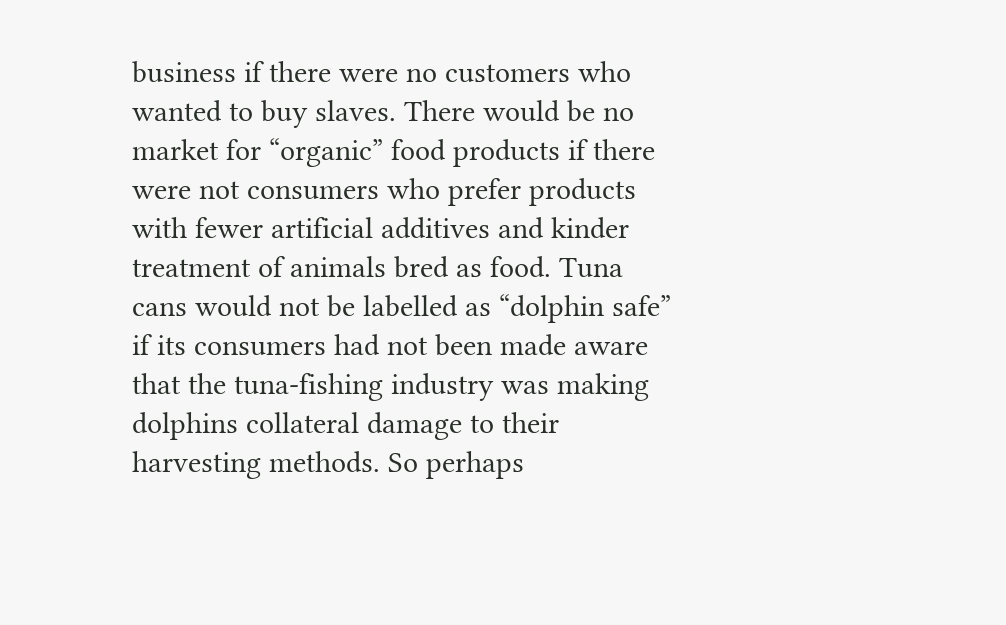business if there were no customers who wanted to buy slaves. There would be no market for “organic” food products if there were not consumers who prefer products with fewer artificial additives and kinder treatment of animals bred as food. Tuna cans would not be labelled as “dolphin safe” if its consumers had not been made aware that the tuna-fishing industry was making dolphins collateral damage to their harvesting methods. So perhaps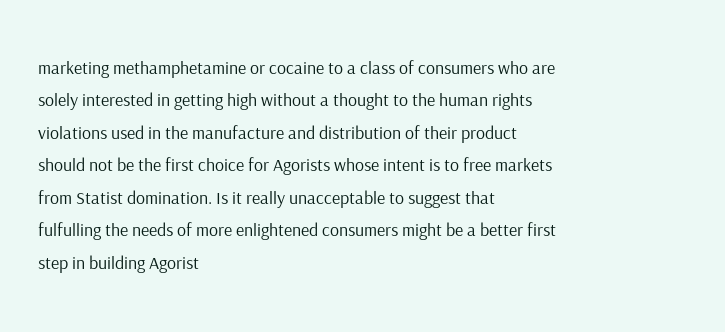marketing methamphetamine or cocaine to a class of consumers who are solely interested in getting high without a thought to the human rights violations used in the manufacture and distribution of their product should not be the first choice for Agorists whose intent is to free markets from Statist domination. Is it really unacceptable to suggest that fulfulling the needs of more enlightened consumers might be a better first step in building Agorist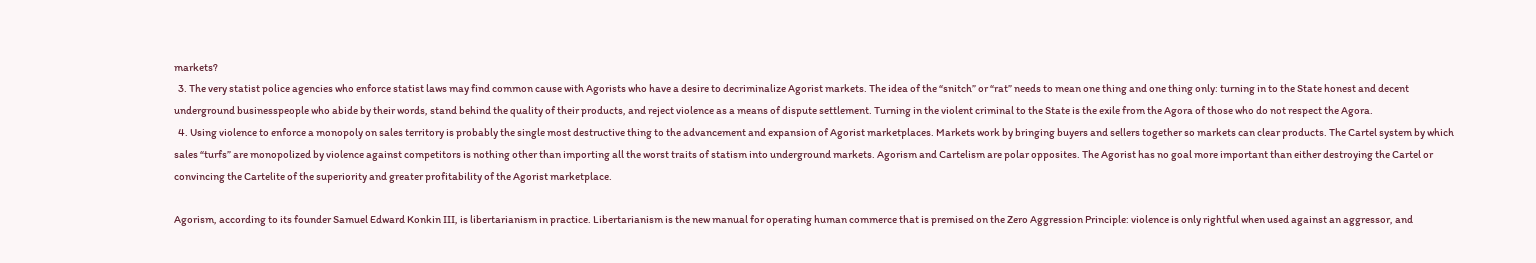markets?
  3. The very statist police agencies who enforce statist laws may find common cause with Agorists who have a desire to decriminalize Agorist markets. The idea of the “snitch” or “rat” needs to mean one thing and one thing only: turning in to the State honest and decent underground businesspeople who abide by their words, stand behind the quality of their products, and reject violence as a means of dispute settlement. Turning in the violent criminal to the State is the exile from the Agora of those who do not respect the Agora.
  4. Using violence to enforce a monopoly on sales territory is probably the single most destructive thing to the advancement and expansion of Agorist marketplaces. Markets work by bringing buyers and sellers together so markets can clear products. The Cartel system by which sales “turfs” are monopolized by violence against competitors is nothing other than importing all the worst traits of statism into underground markets. Agorism and Cartelism are polar opposites. The Agorist has no goal more important than either destroying the Cartel or convincing the Cartelite of the superiority and greater profitability of the Agorist marketplace.

Agorism, according to its founder Samuel Edward Konkin III, is libertarianism in practice. Libertarianism is the new manual for operating human commerce that is premised on the Zero Aggression Principle: violence is only rightful when used against an aggressor, and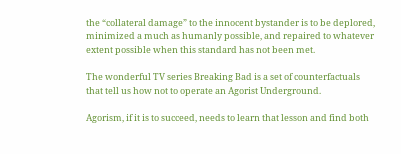the “collateral damage” to the innocent bystander is to be deplored, minimized a much as humanly possible, and repaired to whatever extent possible when this standard has not been met.

The wonderful TV series Breaking Bad is a set of counterfactuals that tell us how not to operate an Agorist Underground.

Agorism, if it is to succeed, needs to learn that lesson and find both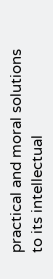practical and moral solutions to its intellectual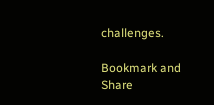challenges.

Bookmark and Share